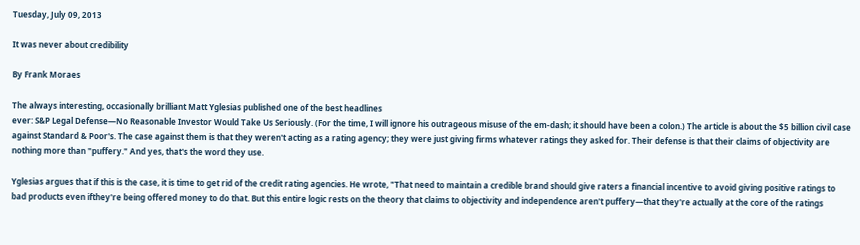Tuesday, July 09, 2013

It was never about credibility

By Frank Moraes

The always interesting, occasionally brilliant Matt Yglesias published one of the best headlines
ever: S&P Legal Defense—No Reasonable Investor Would Take Us Seriously. (For the time, I will ignore his outrageous misuse of the em-dash; it should have been a colon.) The article is about the $5 billion civil case against Standard & Poor's. The case against them is that they weren't acting as a rating agency; they were just giving firms whatever ratings they asked for. Their defense is that their claims of objectivity are nothing more than "puffery." And yes, that's the word they use.

Yglesias argues that if this is the case, it is time to get rid of the credit rating agencies. He wrote, "That need to maintain a credible brand should give raters a financial incentive to avoid giving positive ratings to bad products even ifthey're being offered money to do that. But this entire logic rests on the theory that claims to objectivity and independence aren't puffery—that they're actually at the core of the ratings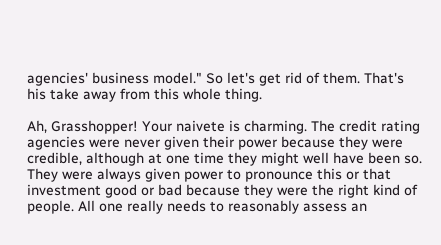agencies' business model." So let's get rid of them. That's his take away from this whole thing.

Ah, Grasshopper! Your naivete is charming. The credit rating agencies were never given their power because they were credible, although at one time they might well have been so. They were always given power to pronounce this or that investment good or bad because they were the right kind of people. All one really needs to reasonably assess an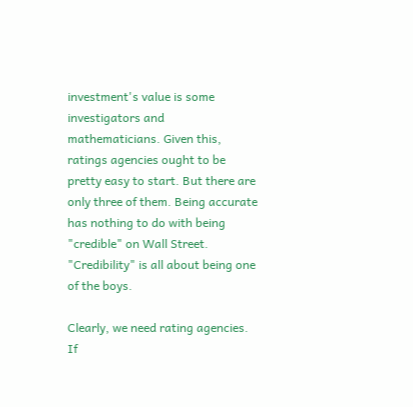investment's value is some investigators and mathematicians. Given this, ratings agencies ought to be pretty easy to start. But there are only three of them. Being accurate has nothing to do with being "credible" on Wall Street. "Credibility" is all about being one of the boys.

Clearly, we need rating agencies. If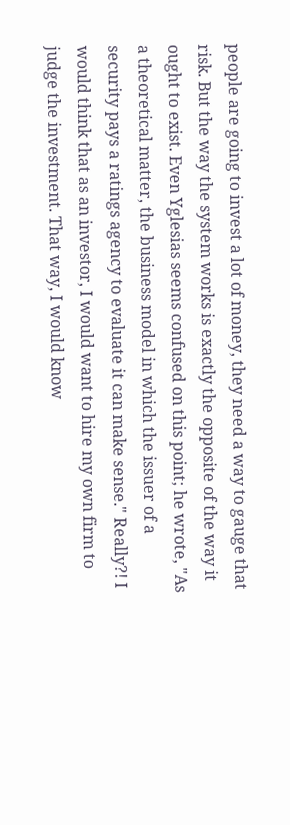people are going to invest a lot of money, they need a way to gauge that risk. But the way the system works is exactly the opposite of the way it ought to exist. Even Yglesias seems confused on this point; he wrote, "As a theoretical matter, the business model in which the issuer of a security pays a ratings agency to evaluate it can make sense." Really?! I would think that as an investor, I would want to hire my own firm to judge the investment. That way, I would know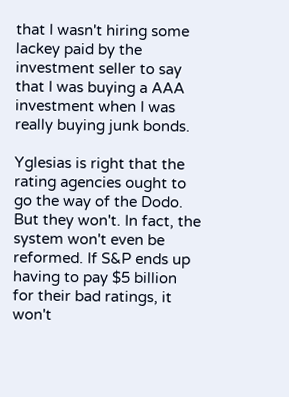that I wasn't hiring some lackey paid by the investment seller to say that I was buying a AAA investment when I was really buying junk bonds.

Yglesias is right that the rating agencies ought to go the way of the Dodo. But they won't. In fact, the system won't even be reformed. If S&P ends up having to pay $5 billion for their bad ratings, it won't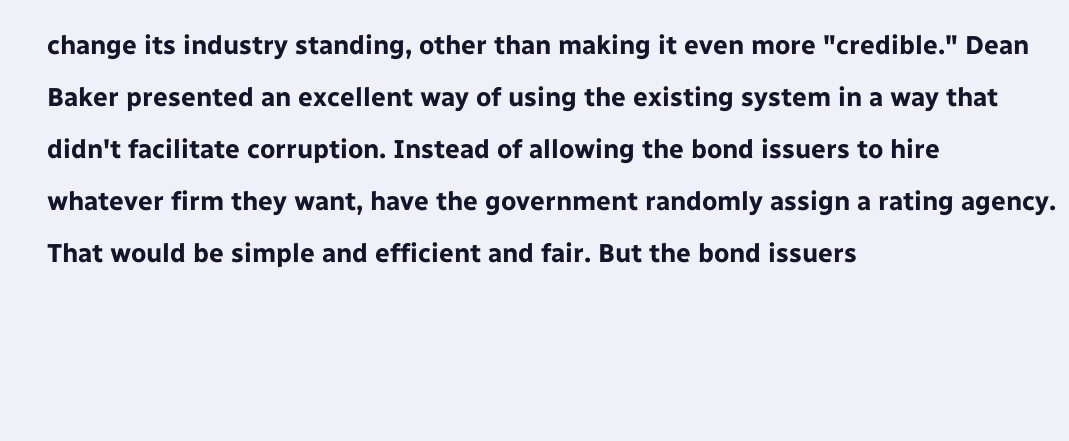change its industry standing, other than making it even more "credible." Dean Baker presented an excellent way of using the existing system in a way that didn't facilitate corruption. Instead of allowing the bond issuers to hire whatever firm they want, have the government randomly assign a rating agency. That would be simple and efficient and fair. But the bond issuers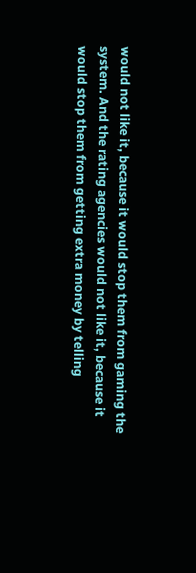would not like it, because it would stop them from gaming the system. And the rating agencies would not like it, because it would stop them from getting extra money by telling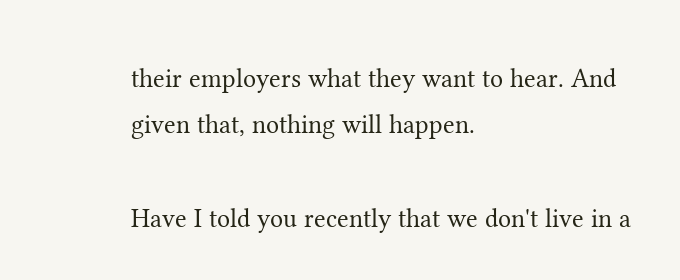their employers what they want to hear. And given that, nothing will happen.

Have I told you recently that we don't live in a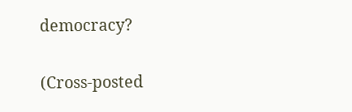democracy?

(Cross-posted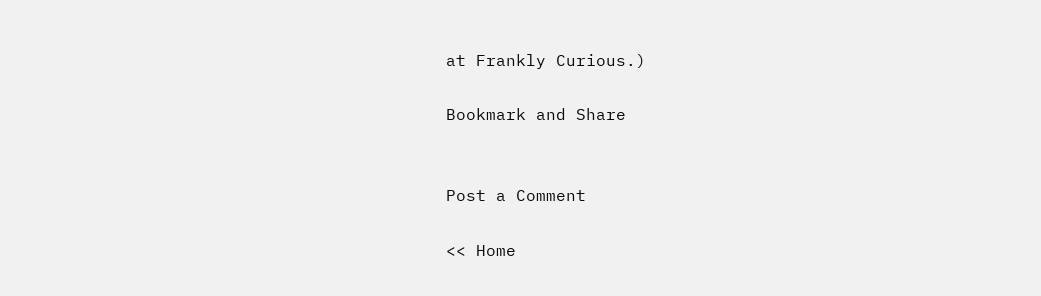at Frankly Curious.)

Bookmark and Share


Post a Comment

<< Home